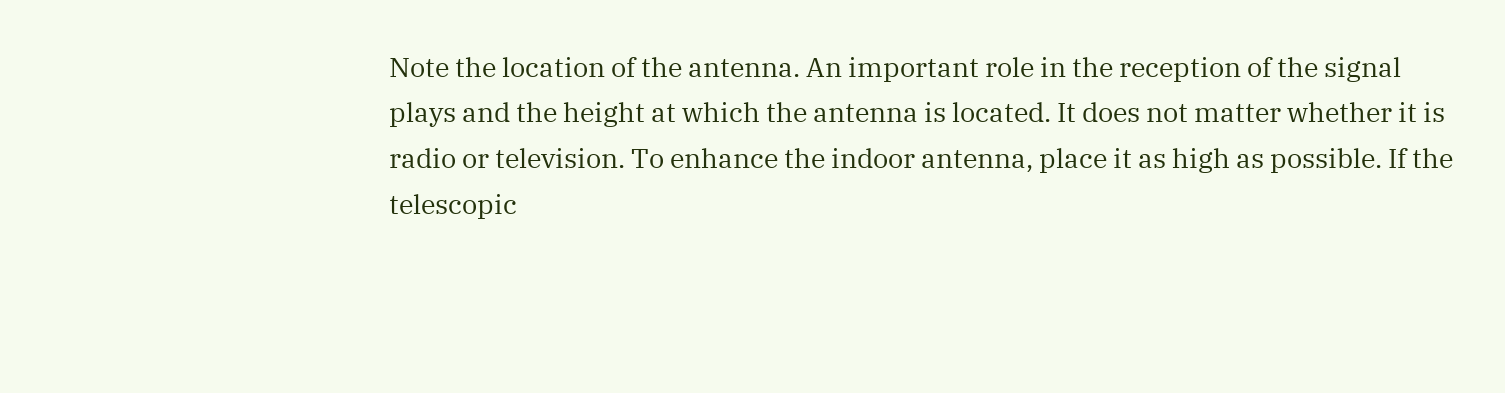Note the location of the antenna. An important role in the reception of the signal plays and the height at which the antenna is located. It does not matter whether it is radio or television. To enhance the indoor antenna, place it as high as possible. If the telescopic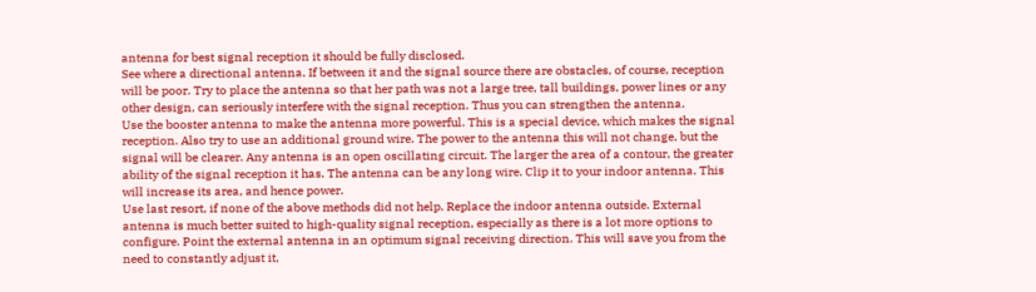antenna for best signal reception it should be fully disclosed.
See where a directional antenna. If between it and the signal source there are obstacles, of course, reception will be poor. Try to place the antenna so that her path was not a large tree, tall buildings, power lines or any other design, can seriously interfere with the signal reception. Thus you can strengthen the antenna.
Use the booster antenna to make the antenna more powerful. This is a special device, which makes the signal reception. Also try to use an additional ground wire. The power to the antenna this will not change, but the signal will be clearer. Any antenna is an open oscillating circuit. The larger the area of a contour, the greater ability of the signal reception it has. The antenna can be any long wire. Clip it to your indoor antenna. This will increase its area, and hence power.
Use last resort, if none of the above methods did not help. Replace the indoor antenna outside. External antenna is much better suited to high-quality signal reception, especially as there is a lot more options to configure. Point the external antenna in an optimum signal receiving direction. This will save you from the need to constantly adjust it,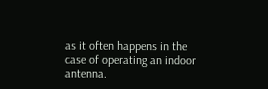as it often happens in the case of operating an indoor antenna.